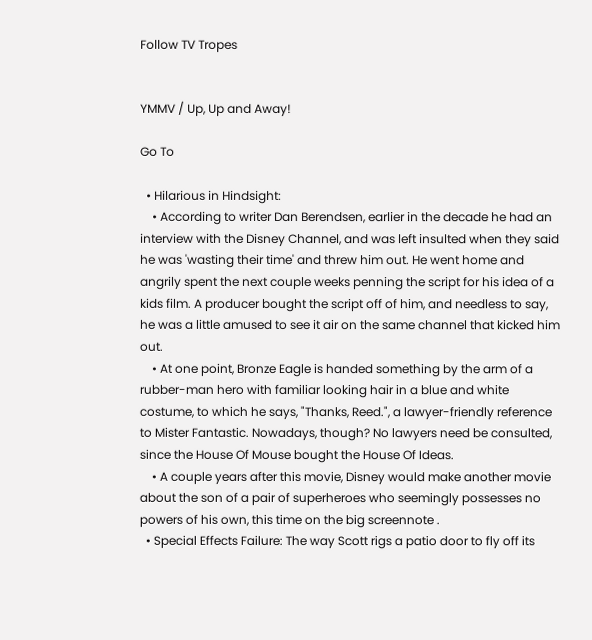Follow TV Tropes


YMMV / Up, Up and Away!

Go To

  • Hilarious in Hindsight:
    • According to writer Dan Berendsen, earlier in the decade he had an interview with the Disney Channel, and was left insulted when they said he was 'wasting their time' and threw him out. He went home and angrily spent the next couple weeks penning the script for his idea of a kids film. A producer bought the script off of him, and needless to say, he was a little amused to see it air on the same channel that kicked him out.
    • At one point, Bronze Eagle is handed something by the arm of a rubber-man hero with familiar looking hair in a blue and white costume, to which he says, "Thanks, Reed.", a lawyer-friendly reference to Mister Fantastic. Nowadays, though? No lawyers need be consulted, since the House Of Mouse bought the House Of Ideas.
    • A couple years after this movie, Disney would make another movie about the son of a pair of superheroes who seemingly possesses no powers of his own, this time on the big screennote .
  • Special Effects Failure: The way Scott rigs a patio door to fly off its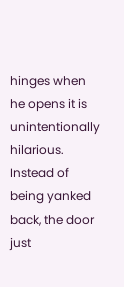hinges when he opens it is unintentionally hilarious. Instead of being yanked back, the door just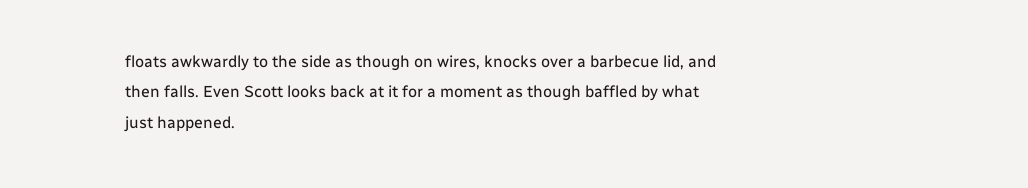floats awkwardly to the side as though on wires, knocks over a barbecue lid, and then falls. Even Scott looks back at it for a moment as though baffled by what just happened.